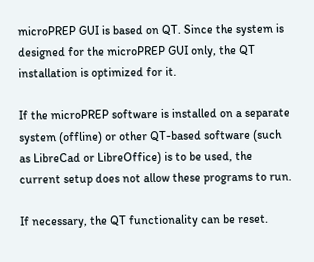microPREP GUI is based on QT. Since the system is designed for the microPREP GUI only, the QT installation is optimized for it.

If the microPREP software is installed on a separate system (offline) or other QT-based software (such as LibreCad or LibreOffice) is to be used, the current setup does not allow these programs to run.

If necessary, the QT functionality can be reset.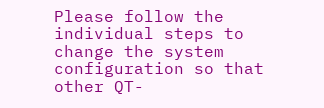Please follow the individual steps to change the system configuration so that other QT-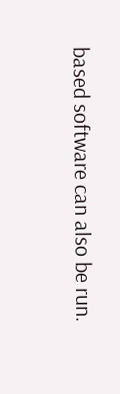based software can also be run.